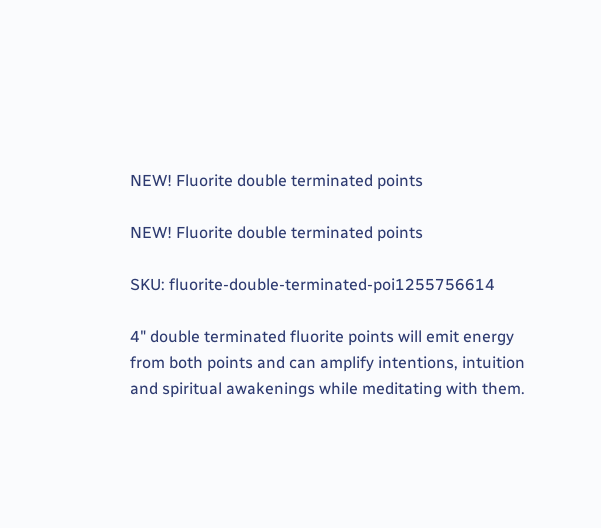NEW! Fluorite double terminated points

NEW! Fluorite double terminated points

SKU: fluorite-double-terminated-poi1255756614

4" double terminated fluorite points will emit energy from both points and can amplify intentions, intuition and spiritual awakenings while meditating with them.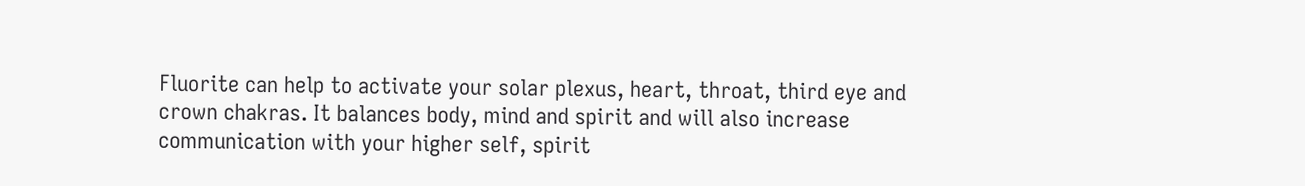Fluorite can help to activate your solar plexus, heart, throat, third eye and crown chakras. It balances body, mind and spirit and will also increase communication with your higher self, spirit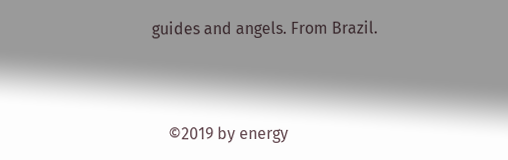guides and angels. From Brazil.



    ©2019 by energy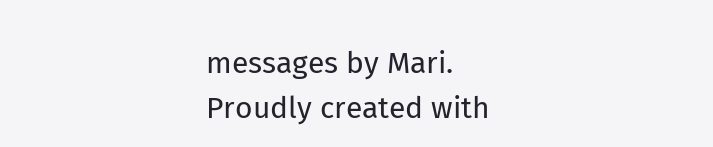messages by Mari. Proudly created with